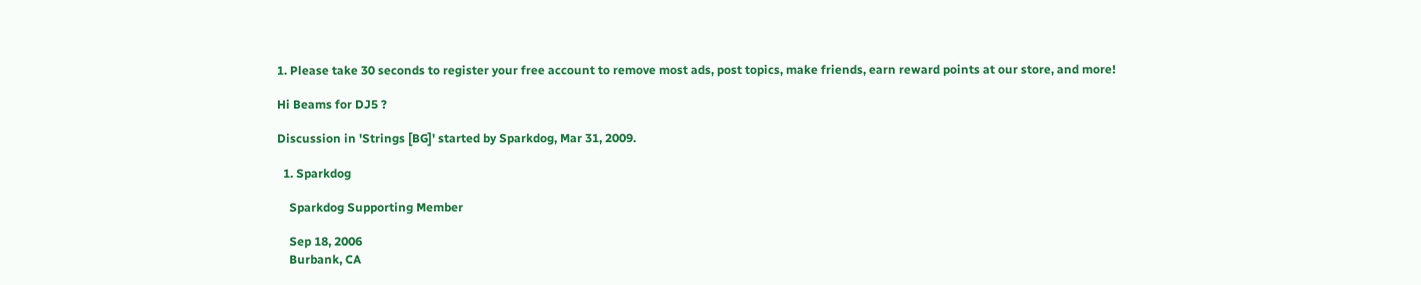1. Please take 30 seconds to register your free account to remove most ads, post topics, make friends, earn reward points at our store, and more!

Hi Beams for DJ5 ?

Discussion in 'Strings [BG]' started by Sparkdog, Mar 31, 2009.

  1. Sparkdog

    Sparkdog Supporting Member

    Sep 18, 2006
    Burbank, CA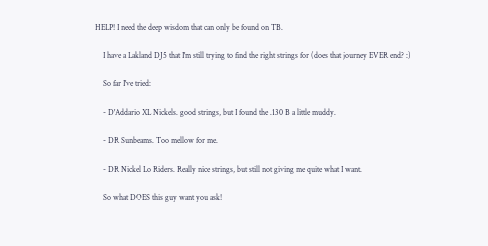HELP! I need the deep wisdom that can only be found on TB.

    I have a Lakland DJ5 that I'm still trying to find the right strings for (does that journey EVER end? :)

    So far I've tried:

    - D'Addario XL Nickels. good strings, but I found the .130 B a little muddy.

    - DR Sunbeams. Too mellow for me.

    - DR Nickel Lo Riders. Really nice strings, but still not giving me quite what I want.

    So what DOES this guy want you ask!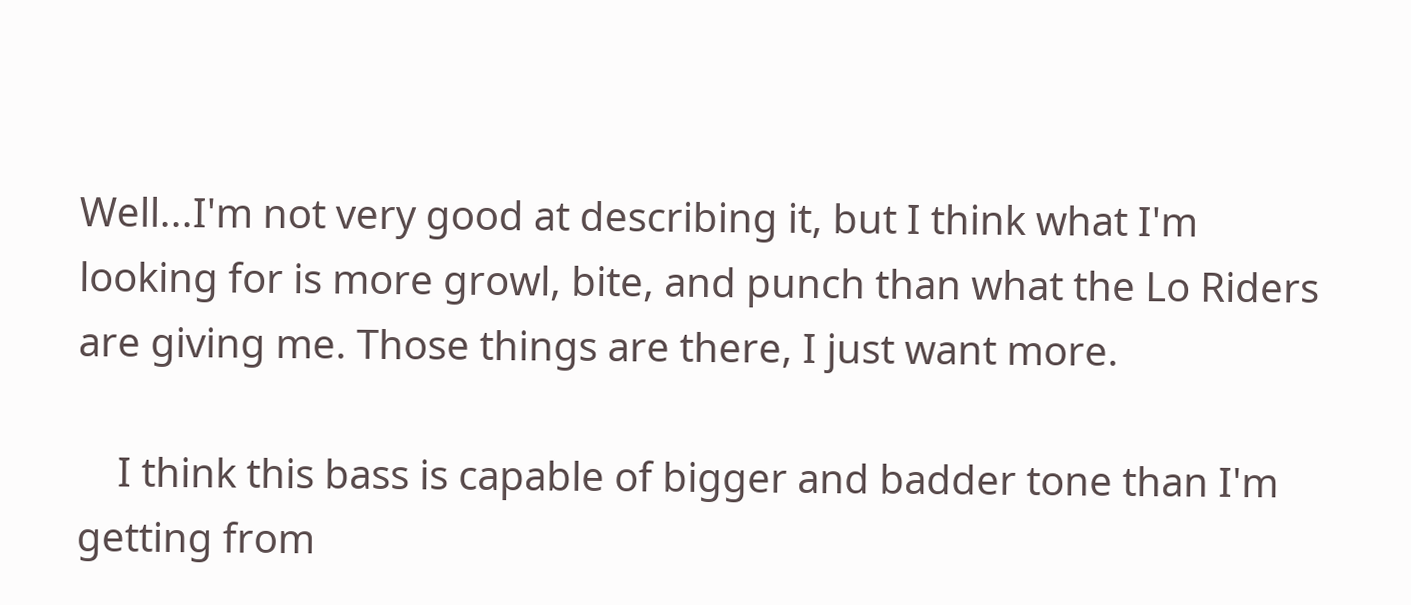Well...I'm not very good at describing it, but I think what I'm looking for is more growl, bite, and punch than what the Lo Riders are giving me. Those things are there, I just want more.

    I think this bass is capable of bigger and badder tone than I'm getting from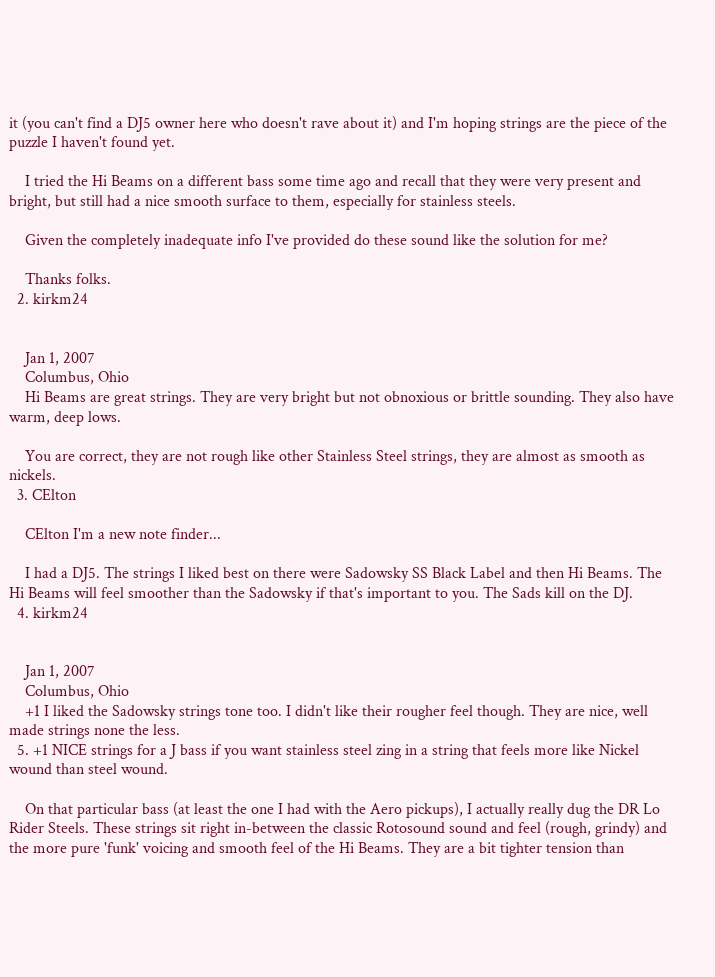it (you can't find a DJ5 owner here who doesn't rave about it) and I'm hoping strings are the piece of the puzzle I haven't found yet.

    I tried the Hi Beams on a different bass some time ago and recall that they were very present and bright, but still had a nice smooth surface to them, especially for stainless steels.

    Given the completely inadequate info I've provided do these sound like the solution for me?

    Thanks folks.
  2. kirkm24


    Jan 1, 2007
    Columbus, Ohio
    Hi Beams are great strings. They are very bright but not obnoxious or brittle sounding. They also have warm, deep lows.

    You are correct, they are not rough like other Stainless Steel strings, they are almost as smooth as nickels.
  3. CElton

    CElton I'm a new note finder...

    I had a DJ5. The strings I liked best on there were Sadowsky SS Black Label and then Hi Beams. The Hi Beams will feel smoother than the Sadowsky if that's important to you. The Sads kill on the DJ.
  4. kirkm24


    Jan 1, 2007
    Columbus, Ohio
    +1 I liked the Sadowsky strings tone too. I didn't like their rougher feel though. They are nice, well made strings none the less.
  5. +1 NICE strings for a J bass if you want stainless steel zing in a string that feels more like Nickel wound than steel wound.

    On that particular bass (at least the one I had with the Aero pickups), I actually really dug the DR Lo Rider Steels. These strings sit right in-between the classic Rotosound sound and feel (rough, grindy) and the more pure 'funk' voicing and smooth feel of the Hi Beams. They are a bit tighter tension than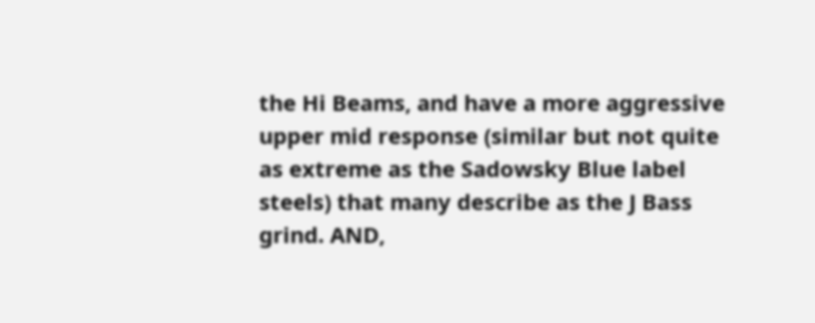the Hi Beams, and have a more aggressive upper mid response (similar but not quite as extreme as the Sadowsky Blue label steels) that many describe as the J Bass grind. AND,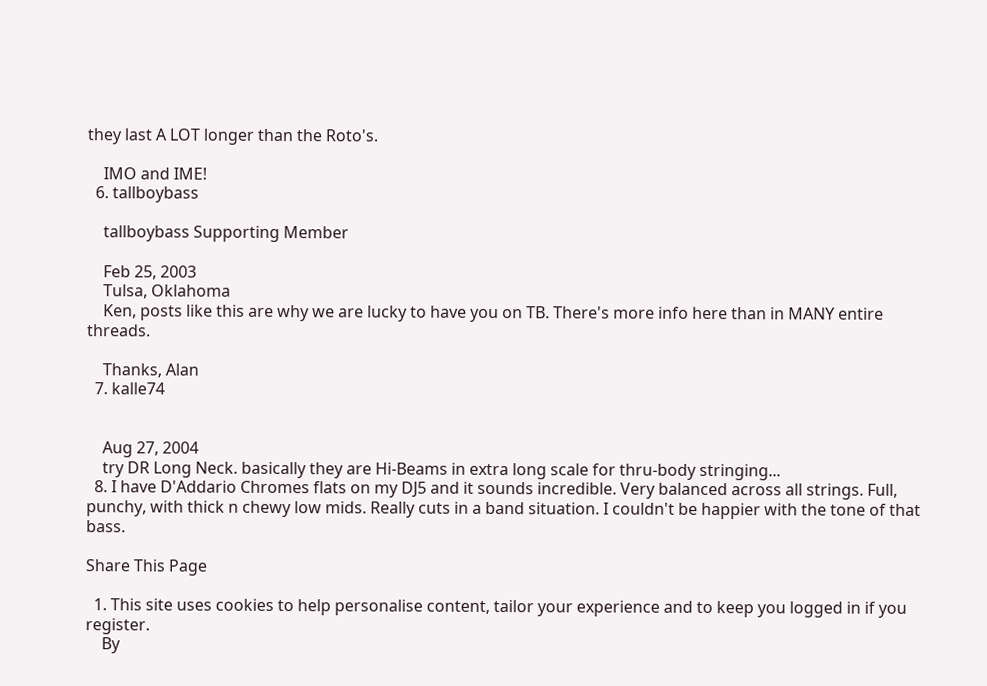they last A LOT longer than the Roto's.

    IMO and IME!
  6. tallboybass

    tallboybass Supporting Member

    Feb 25, 2003
    Tulsa, Oklahoma
    Ken, posts like this are why we are lucky to have you on TB. There's more info here than in MANY entire threads.

    Thanks, Alan
  7. kalle74


    Aug 27, 2004
    try DR Long Neck. basically they are Hi-Beams in extra long scale for thru-body stringing...
  8. I have D'Addario Chromes flats on my DJ5 and it sounds incredible. Very balanced across all strings. Full, punchy, with thick n chewy low mids. Really cuts in a band situation. I couldn't be happier with the tone of that bass.

Share This Page

  1. This site uses cookies to help personalise content, tailor your experience and to keep you logged in if you register.
    By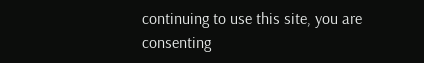continuing to use this site, you are consenting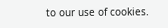to our use of cookies.